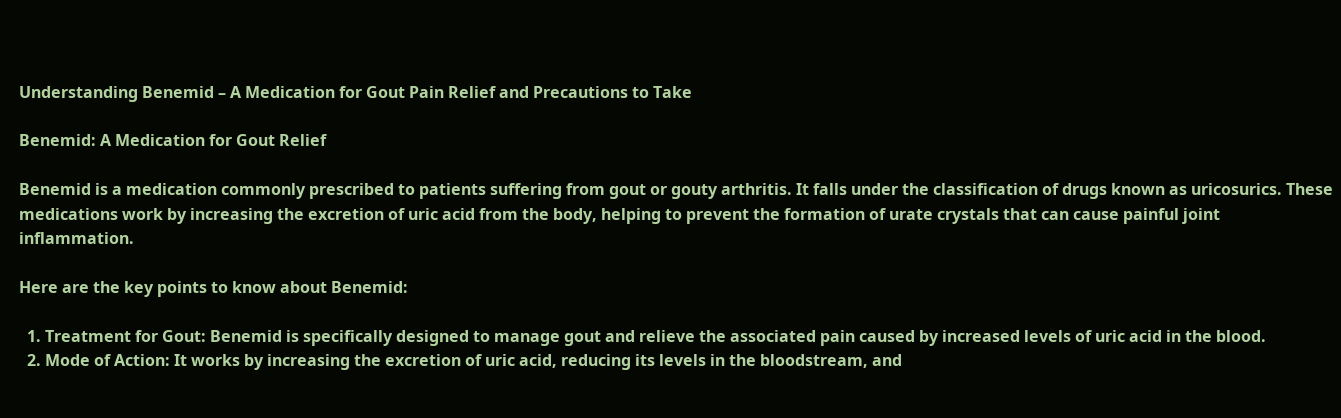Understanding Benemid – A Medication for Gout Pain Relief and Precautions to Take

Benemid: A Medication for Gout Relief

Benemid is a medication commonly prescribed to patients suffering from gout or gouty arthritis. It falls under the classification of drugs known as uricosurics. These medications work by increasing the excretion of uric acid from the body, helping to prevent the formation of urate crystals that can cause painful joint inflammation.

Here are the key points to know about Benemid:

  1. Treatment for Gout: Benemid is specifically designed to manage gout and relieve the associated pain caused by increased levels of uric acid in the blood.
  2. Mode of Action: It works by increasing the excretion of uric acid, reducing its levels in the bloodstream, and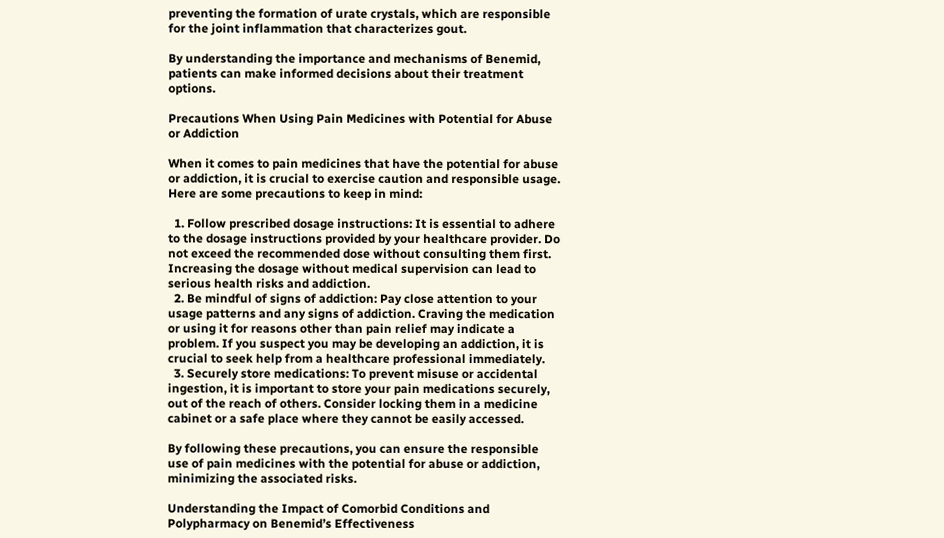preventing the formation of urate crystals, which are responsible for the joint inflammation that characterizes gout.

By understanding the importance and mechanisms of Benemid, patients can make informed decisions about their treatment options.

Precautions When Using Pain Medicines with Potential for Abuse or Addiction

When it comes to pain medicines that have the potential for abuse or addiction, it is crucial to exercise caution and responsible usage. Here are some precautions to keep in mind:

  1. Follow prescribed dosage instructions: It is essential to adhere to the dosage instructions provided by your healthcare provider. Do not exceed the recommended dose without consulting them first. Increasing the dosage without medical supervision can lead to serious health risks and addiction.
  2. Be mindful of signs of addiction: Pay close attention to your usage patterns and any signs of addiction. Craving the medication or using it for reasons other than pain relief may indicate a problem. If you suspect you may be developing an addiction, it is crucial to seek help from a healthcare professional immediately.
  3. Securely store medications: To prevent misuse or accidental ingestion, it is important to store your pain medications securely, out of the reach of others. Consider locking them in a medicine cabinet or a safe place where they cannot be easily accessed.

By following these precautions, you can ensure the responsible use of pain medicines with the potential for abuse or addiction, minimizing the associated risks.

Understanding the Impact of Comorbid Conditions and Polypharmacy on Benemid’s Effectiveness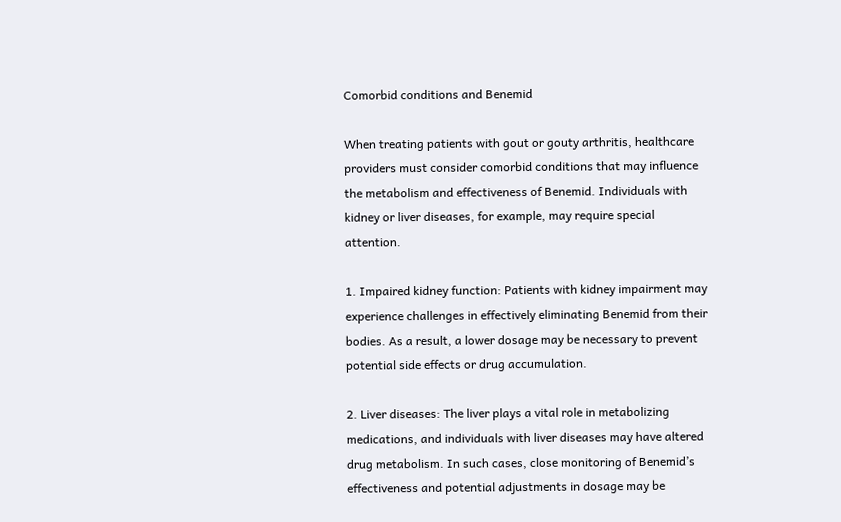Comorbid conditions and Benemid

When treating patients with gout or gouty arthritis, healthcare providers must consider comorbid conditions that may influence the metabolism and effectiveness of Benemid. Individuals with kidney or liver diseases, for example, may require special attention.

1. Impaired kidney function: Patients with kidney impairment may experience challenges in effectively eliminating Benemid from their bodies. As a result, a lower dosage may be necessary to prevent potential side effects or drug accumulation.

2. Liver diseases: The liver plays a vital role in metabolizing medications, and individuals with liver diseases may have altered drug metabolism. In such cases, close monitoring of Benemid’s effectiveness and potential adjustments in dosage may be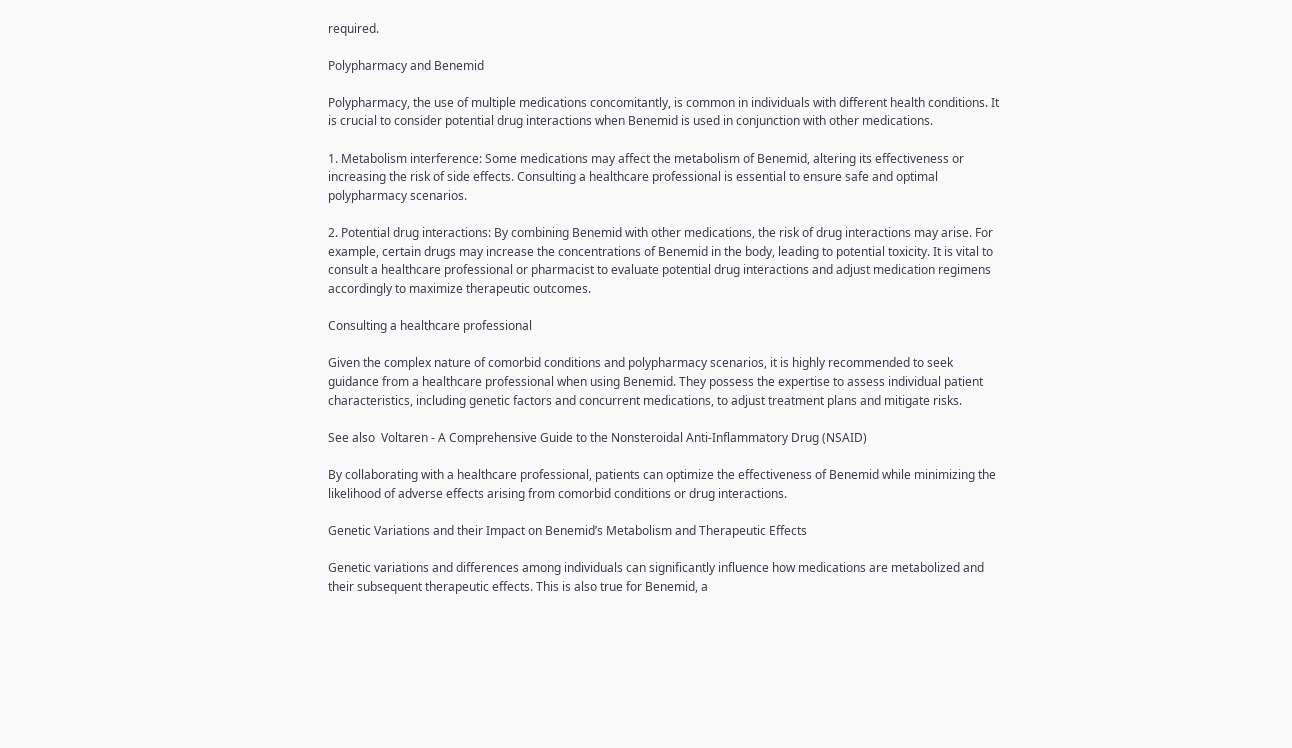required.

Polypharmacy and Benemid

Polypharmacy, the use of multiple medications concomitantly, is common in individuals with different health conditions. It is crucial to consider potential drug interactions when Benemid is used in conjunction with other medications.

1. Metabolism interference: Some medications may affect the metabolism of Benemid, altering its effectiveness or increasing the risk of side effects. Consulting a healthcare professional is essential to ensure safe and optimal polypharmacy scenarios.

2. Potential drug interactions: By combining Benemid with other medications, the risk of drug interactions may arise. For example, certain drugs may increase the concentrations of Benemid in the body, leading to potential toxicity. It is vital to consult a healthcare professional or pharmacist to evaluate potential drug interactions and adjust medication regimens accordingly to maximize therapeutic outcomes.

Consulting a healthcare professional

Given the complex nature of comorbid conditions and polypharmacy scenarios, it is highly recommended to seek guidance from a healthcare professional when using Benemid. They possess the expertise to assess individual patient characteristics, including genetic factors and concurrent medications, to adjust treatment plans and mitigate risks.

See also  Voltaren - A Comprehensive Guide to the Nonsteroidal Anti-Inflammatory Drug (NSAID)

By collaborating with a healthcare professional, patients can optimize the effectiveness of Benemid while minimizing the likelihood of adverse effects arising from comorbid conditions or drug interactions.

Genetic Variations and their Impact on Benemid’s Metabolism and Therapeutic Effects

Genetic variations and differences among individuals can significantly influence how medications are metabolized and their subsequent therapeutic effects. This is also true for Benemid, a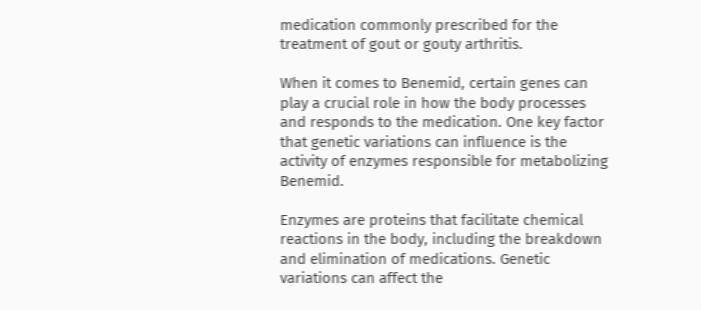medication commonly prescribed for the treatment of gout or gouty arthritis.

When it comes to Benemid, certain genes can play a crucial role in how the body processes and responds to the medication. One key factor that genetic variations can influence is the activity of enzymes responsible for metabolizing Benemid.

Enzymes are proteins that facilitate chemical reactions in the body, including the breakdown and elimination of medications. Genetic variations can affect the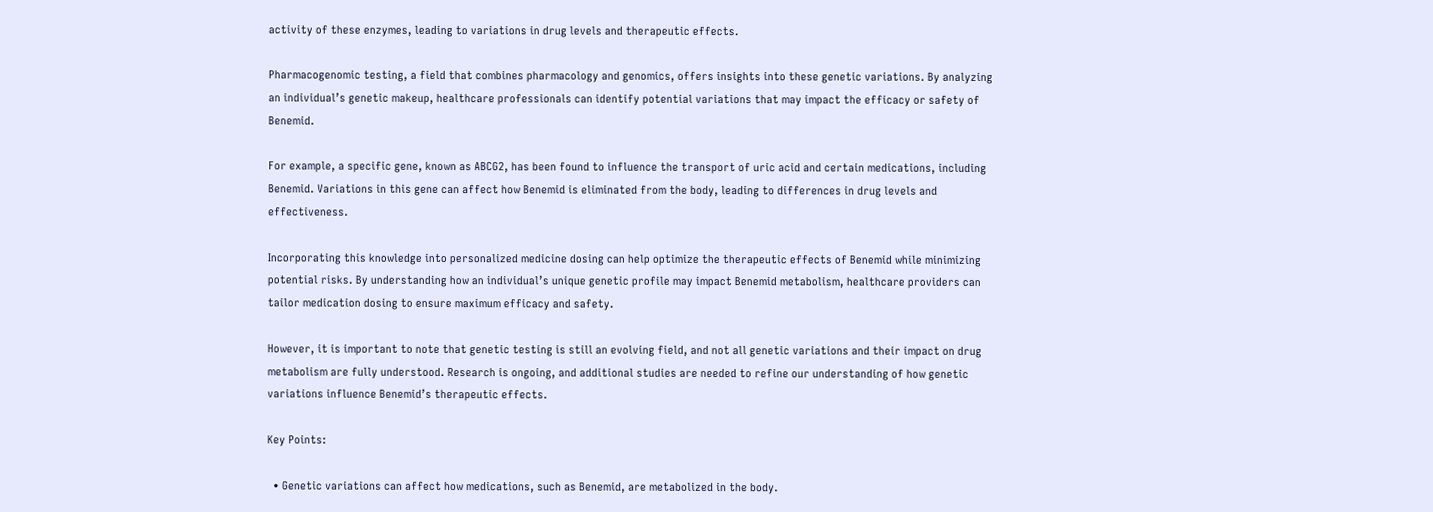activity of these enzymes, leading to variations in drug levels and therapeutic effects.

Pharmacogenomic testing, a field that combines pharmacology and genomics, offers insights into these genetic variations. By analyzing an individual’s genetic makeup, healthcare professionals can identify potential variations that may impact the efficacy or safety of Benemid.

For example, a specific gene, known as ABCG2, has been found to influence the transport of uric acid and certain medications, including Benemid. Variations in this gene can affect how Benemid is eliminated from the body, leading to differences in drug levels and effectiveness.

Incorporating this knowledge into personalized medicine dosing can help optimize the therapeutic effects of Benemid while minimizing potential risks. By understanding how an individual’s unique genetic profile may impact Benemid metabolism, healthcare providers can tailor medication dosing to ensure maximum efficacy and safety.

However, it is important to note that genetic testing is still an evolving field, and not all genetic variations and their impact on drug metabolism are fully understood. Research is ongoing, and additional studies are needed to refine our understanding of how genetic variations influence Benemid’s therapeutic effects.

Key Points:

  • Genetic variations can affect how medications, such as Benemid, are metabolized in the body.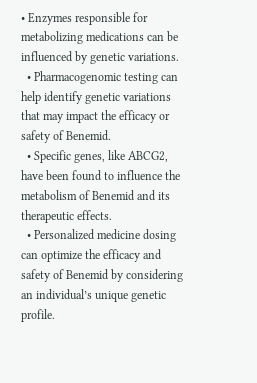• Enzymes responsible for metabolizing medications can be influenced by genetic variations.
  • Pharmacogenomic testing can help identify genetic variations that may impact the efficacy or safety of Benemid.
  • Specific genes, like ABCG2, have been found to influence the metabolism of Benemid and its therapeutic effects.
  • Personalized medicine dosing can optimize the efficacy and safety of Benemid by considering an individual’s unique genetic profile.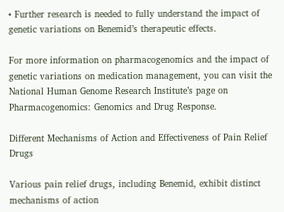• Further research is needed to fully understand the impact of genetic variations on Benemid’s therapeutic effects.

For more information on pharmacogenomics and the impact of genetic variations on medication management, you can visit the National Human Genome Research Institute’s page on Pharmacogenomics: Genomics and Drug Response.

Different Mechanisms of Action and Effectiveness of Pain Relief Drugs

Various pain relief drugs, including Benemid, exhibit distinct mechanisms of action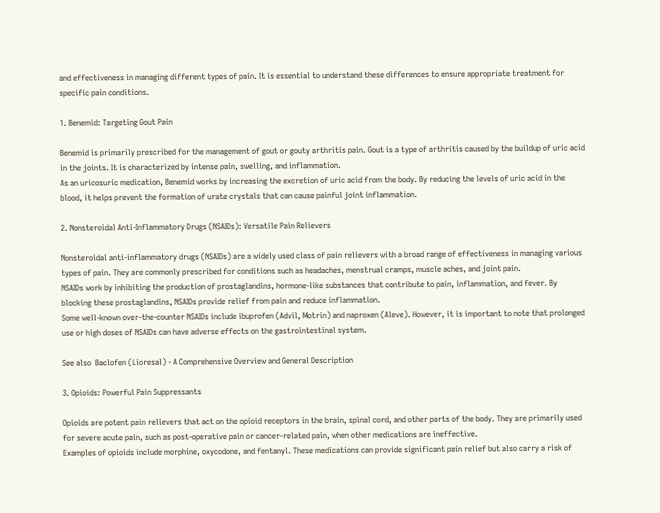and effectiveness in managing different types of pain. It is essential to understand these differences to ensure appropriate treatment for specific pain conditions.

1. Benemid: Targeting Gout Pain

Benemid is primarily prescribed for the management of gout or gouty arthritis pain. Gout is a type of arthritis caused by the buildup of uric acid in the joints. It is characterized by intense pain, swelling, and inflammation.
As an uricosuric medication, Benemid works by increasing the excretion of uric acid from the body. By reducing the levels of uric acid in the blood, it helps prevent the formation of urate crystals that can cause painful joint inflammation.

2. Nonsteroidal Anti-Inflammatory Drugs (NSAIDs): Versatile Pain Relievers

Nonsteroidal anti-inflammatory drugs (NSAIDs) are a widely used class of pain relievers with a broad range of effectiveness in managing various types of pain. They are commonly prescribed for conditions such as headaches, menstrual cramps, muscle aches, and joint pain.
NSAIDs work by inhibiting the production of prostaglandins, hormone-like substances that contribute to pain, inflammation, and fever. By blocking these prostaglandins, NSAIDs provide relief from pain and reduce inflammation.
Some well-known over-the-counter NSAIDs include ibuprofen (Advil, Motrin) and naproxen (Aleve). However, it is important to note that prolonged use or high doses of NSAIDs can have adverse effects on the gastrointestinal system.

See also  Baclofen (Lioresal) - A Comprehensive Overview and General Description

3. Opioids: Powerful Pain Suppressants

Opioids are potent pain relievers that act on the opioid receptors in the brain, spinal cord, and other parts of the body. They are primarily used for severe acute pain, such as post-operative pain or cancer-related pain, when other medications are ineffective.
Examples of opioids include morphine, oxycodone, and fentanyl. These medications can provide significant pain relief but also carry a risk of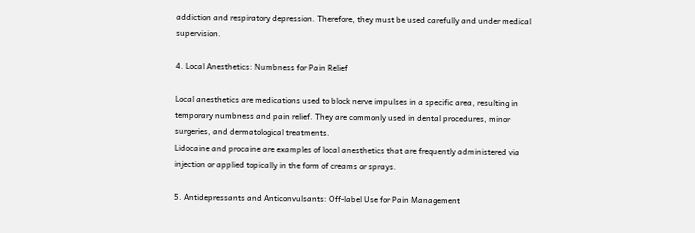addiction and respiratory depression. Therefore, they must be used carefully and under medical supervision.

4. Local Anesthetics: Numbness for Pain Relief

Local anesthetics are medications used to block nerve impulses in a specific area, resulting in temporary numbness and pain relief. They are commonly used in dental procedures, minor surgeries, and dermatological treatments.
Lidocaine and procaine are examples of local anesthetics that are frequently administered via injection or applied topically in the form of creams or sprays.

5. Antidepressants and Anticonvulsants: Off-label Use for Pain Management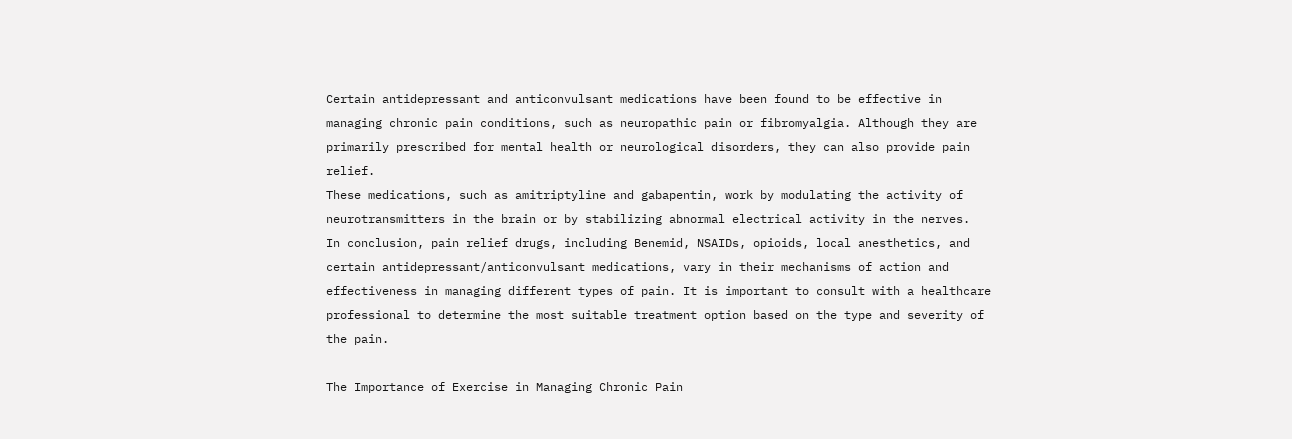Certain antidepressant and anticonvulsant medications have been found to be effective in managing chronic pain conditions, such as neuropathic pain or fibromyalgia. Although they are primarily prescribed for mental health or neurological disorders, they can also provide pain relief.
These medications, such as amitriptyline and gabapentin, work by modulating the activity of neurotransmitters in the brain or by stabilizing abnormal electrical activity in the nerves.
In conclusion, pain relief drugs, including Benemid, NSAIDs, opioids, local anesthetics, and certain antidepressant/anticonvulsant medications, vary in their mechanisms of action and effectiveness in managing different types of pain. It is important to consult with a healthcare professional to determine the most suitable treatment option based on the type and severity of the pain.

The Importance of Exercise in Managing Chronic Pain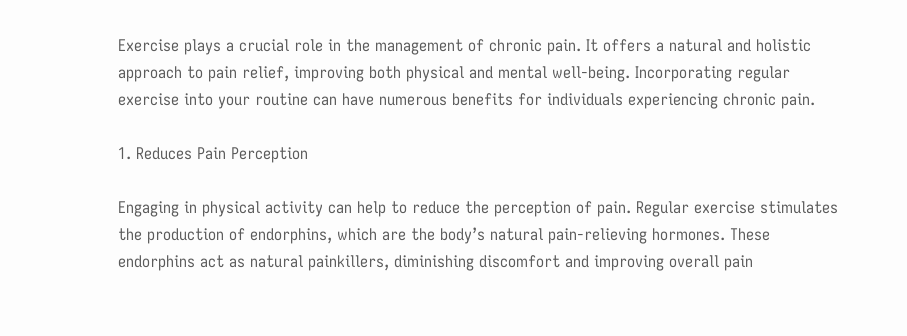Exercise plays a crucial role in the management of chronic pain. It offers a natural and holistic approach to pain relief, improving both physical and mental well-being. Incorporating regular exercise into your routine can have numerous benefits for individuals experiencing chronic pain.

1. Reduces Pain Perception

Engaging in physical activity can help to reduce the perception of pain. Regular exercise stimulates the production of endorphins, which are the body’s natural pain-relieving hormones. These endorphins act as natural painkillers, diminishing discomfort and improving overall pain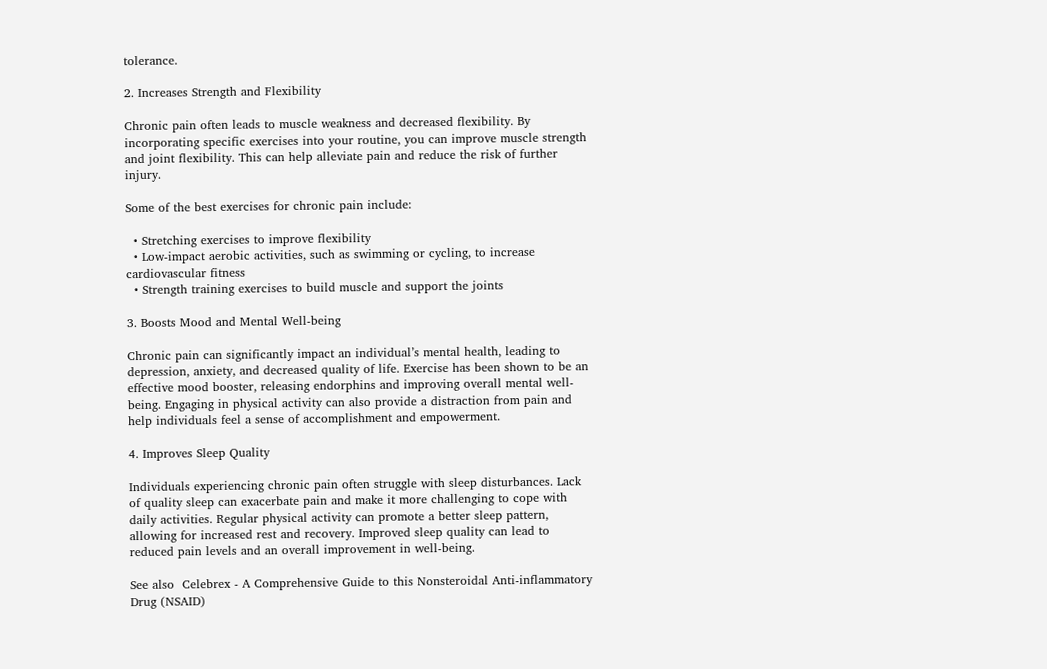tolerance.

2. Increases Strength and Flexibility

Chronic pain often leads to muscle weakness and decreased flexibility. By incorporating specific exercises into your routine, you can improve muscle strength and joint flexibility. This can help alleviate pain and reduce the risk of further injury.

Some of the best exercises for chronic pain include:

  • Stretching exercises to improve flexibility
  • Low-impact aerobic activities, such as swimming or cycling, to increase cardiovascular fitness
  • Strength training exercises to build muscle and support the joints

3. Boosts Mood and Mental Well-being

Chronic pain can significantly impact an individual’s mental health, leading to depression, anxiety, and decreased quality of life. Exercise has been shown to be an effective mood booster, releasing endorphins and improving overall mental well-being. Engaging in physical activity can also provide a distraction from pain and help individuals feel a sense of accomplishment and empowerment.

4. Improves Sleep Quality

Individuals experiencing chronic pain often struggle with sleep disturbances. Lack of quality sleep can exacerbate pain and make it more challenging to cope with daily activities. Regular physical activity can promote a better sleep pattern, allowing for increased rest and recovery. Improved sleep quality can lead to reduced pain levels and an overall improvement in well-being.

See also  Celebrex - A Comprehensive Guide to this Nonsteroidal Anti-inflammatory Drug (NSAID)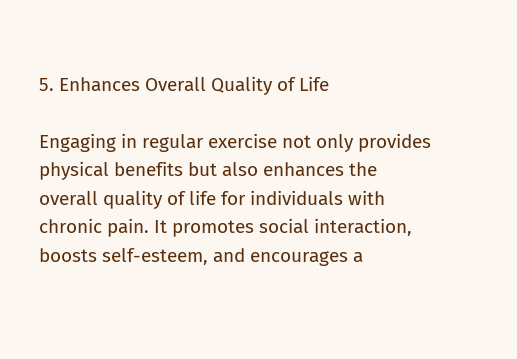5. Enhances Overall Quality of Life

Engaging in regular exercise not only provides physical benefits but also enhances the overall quality of life for individuals with chronic pain. It promotes social interaction, boosts self-esteem, and encourages a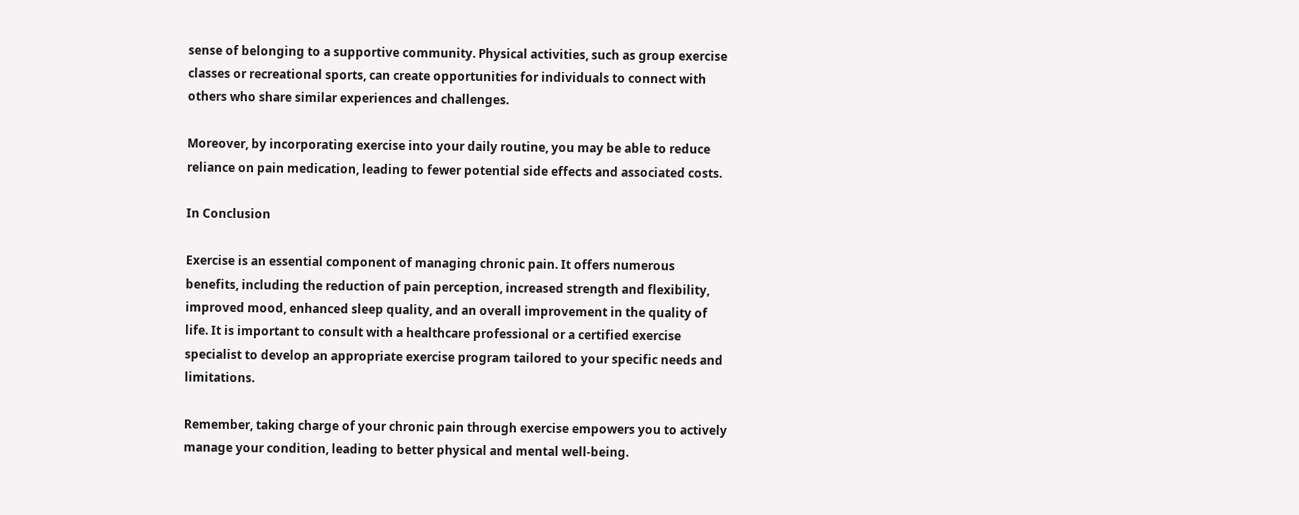sense of belonging to a supportive community. Physical activities, such as group exercise classes or recreational sports, can create opportunities for individuals to connect with others who share similar experiences and challenges.

Moreover, by incorporating exercise into your daily routine, you may be able to reduce reliance on pain medication, leading to fewer potential side effects and associated costs.

In Conclusion

Exercise is an essential component of managing chronic pain. It offers numerous benefits, including the reduction of pain perception, increased strength and flexibility, improved mood, enhanced sleep quality, and an overall improvement in the quality of life. It is important to consult with a healthcare professional or a certified exercise specialist to develop an appropriate exercise program tailored to your specific needs and limitations.

Remember, taking charge of your chronic pain through exercise empowers you to actively manage your condition, leading to better physical and mental well-being.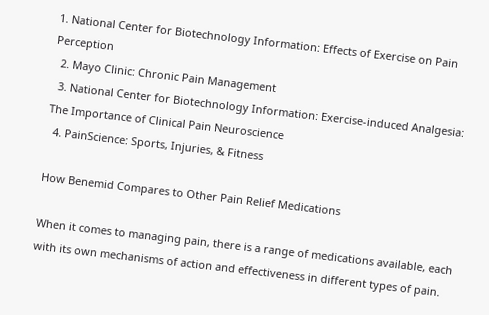1. National Center for Biotechnology Information: Effects of Exercise on Pain Perception
  2. Mayo Clinic: Chronic Pain Management
  3. National Center for Biotechnology Information: Exercise-induced Analgesia: The Importance of Clinical Pain Neuroscience
  4. PainScience: Sports, Injuries, & Fitness

How Benemid Compares to Other Pain Relief Medications

When it comes to managing pain, there is a range of medications available, each with its own mechanisms of action and effectiveness in different types of pain.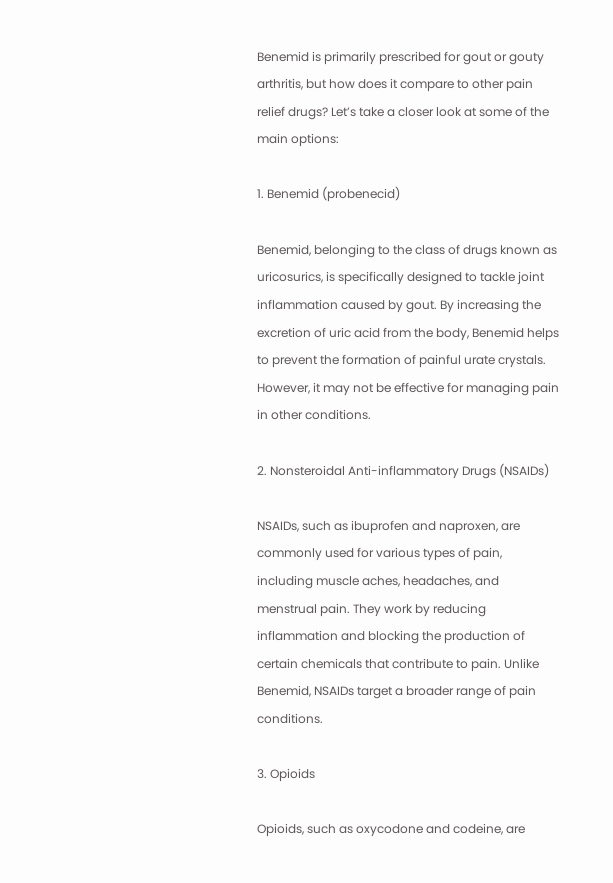Benemid is primarily prescribed for gout or gouty arthritis, but how does it compare to other pain relief drugs? Let’s take a closer look at some of the main options:

1. Benemid (probenecid)

Benemid, belonging to the class of drugs known as uricosurics, is specifically designed to tackle joint inflammation caused by gout. By increasing the excretion of uric acid from the body, Benemid helps to prevent the formation of painful urate crystals. However, it may not be effective for managing pain in other conditions.

2. Nonsteroidal Anti-inflammatory Drugs (NSAIDs)

NSAIDs, such as ibuprofen and naproxen, are commonly used for various types of pain, including muscle aches, headaches, and menstrual pain. They work by reducing inflammation and blocking the production of certain chemicals that contribute to pain. Unlike Benemid, NSAIDs target a broader range of pain conditions.

3. Opioids

Opioids, such as oxycodone and codeine, are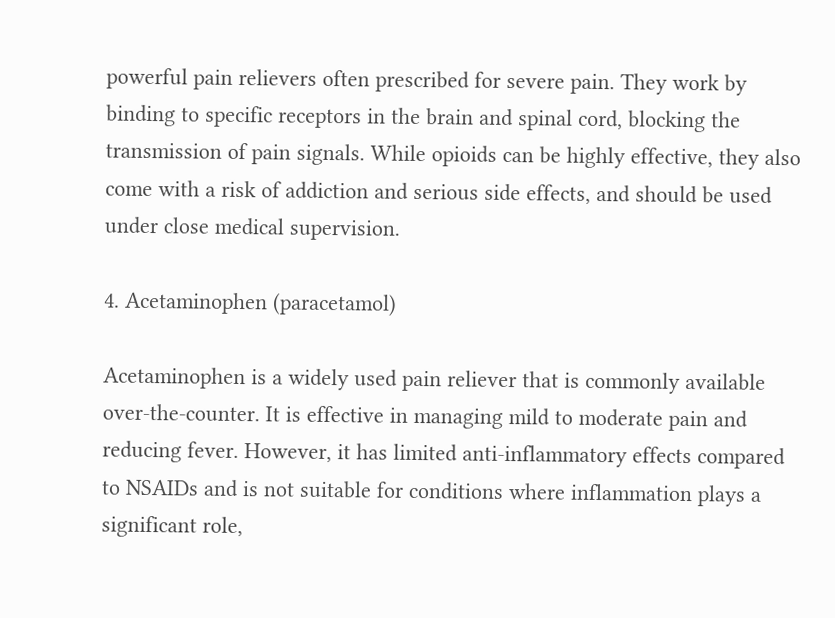powerful pain relievers often prescribed for severe pain. They work by binding to specific receptors in the brain and spinal cord, blocking the transmission of pain signals. While opioids can be highly effective, they also come with a risk of addiction and serious side effects, and should be used under close medical supervision.

4. Acetaminophen (paracetamol)

Acetaminophen is a widely used pain reliever that is commonly available over-the-counter. It is effective in managing mild to moderate pain and reducing fever. However, it has limited anti-inflammatory effects compared to NSAIDs and is not suitable for conditions where inflammation plays a significant role,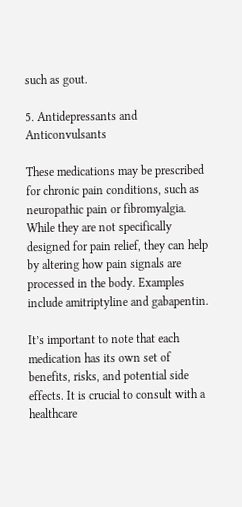such as gout.

5. Antidepressants and Anticonvulsants

These medications may be prescribed for chronic pain conditions, such as neuropathic pain or fibromyalgia. While they are not specifically designed for pain relief, they can help by altering how pain signals are processed in the body. Examples include amitriptyline and gabapentin.

It’s important to note that each medication has its own set of benefits, risks, and potential side effects. It is crucial to consult with a healthcare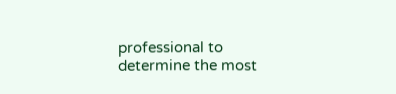professional to determine the most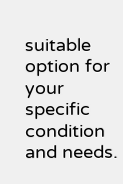suitable option for your specific condition and needs.